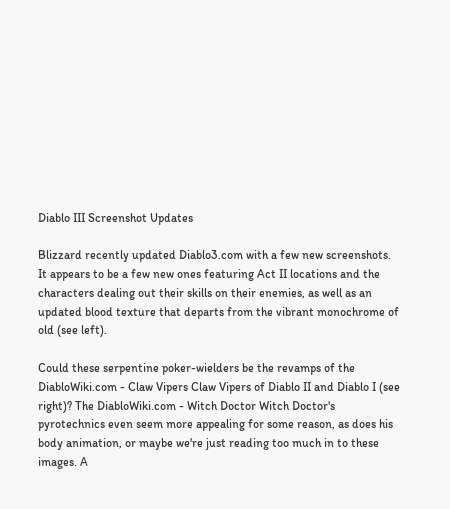Diablo III Screenshot Updates

Blizzard recently updated Diablo3.com with a few new screenshots. It appears to be a few new ones featuring Act II locations and the characters dealing out their skills on their enemies, as well as an updated blood texture that departs from the vibrant monochrome of old (see left).

Could these serpentine poker-wielders be the revamps of the DiabloWiki.com - Claw Vipers Claw Vipers of Diablo II and Diablo I (see right)? The DiabloWiki.com - Witch Doctor Witch Doctor's pyrotechnics even seem more appealing for some reason, as does his body animation, or maybe we're just reading too much in to these images. A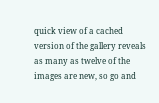quick view of a cached version of the gallery reveals as many as twelve of the images are new, so go and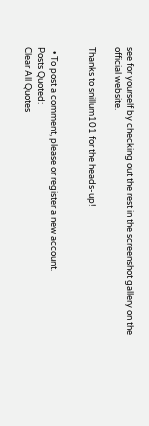see for yourself by checking out the rest in the screenshot gallery on the official website.

Thanks to snillum101 for the heads-up!


  • To post a comment, please or register a new account.
Posts Quoted:
Clear All Quotes